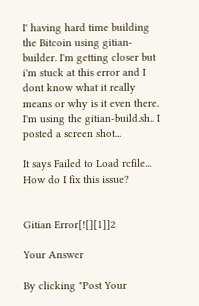I' having hard time building the Bitcoin using gitian-builder. I'm getting closer but i'm stuck at this error and I dont know what it really means or why is it even there. I'm using the gitian-build.sh.. I posted a screen shot...

It says Failed to Load rcfile... How do I fix this issue?


Gitian Error[![][1]]2

Your Answer

By clicking "Post Your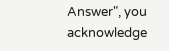Answer", you acknowledge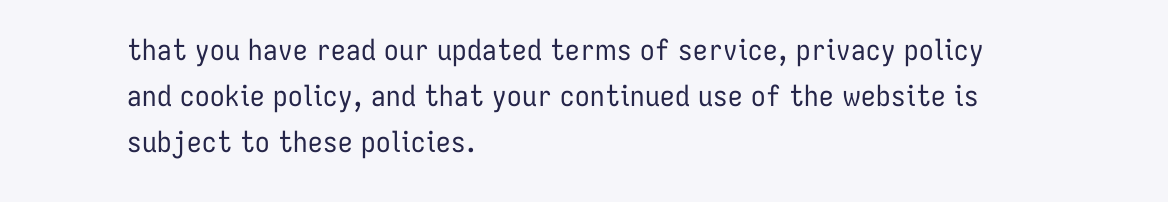that you have read our updated terms of service, privacy policy and cookie policy, and that your continued use of the website is subject to these policies.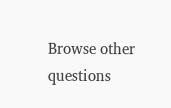Browse other questions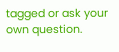tagged or ask your own question.